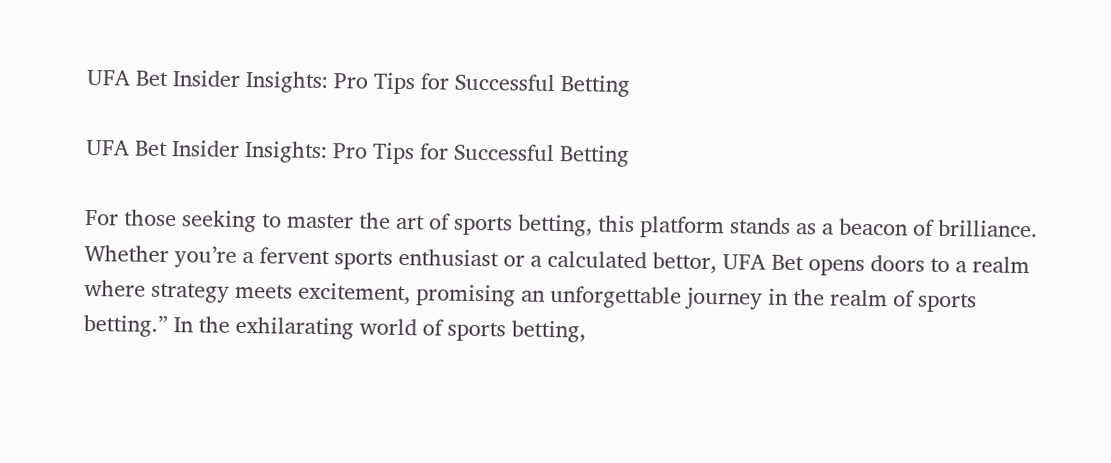UFA Bet Insider Insights: Pro Tips for Successful Betting

UFA Bet Insider Insights: Pro Tips for Successful Betting

For those seeking to master the art of sports betting, this platform stands as a beacon of brilliance. Whether you’re a fervent sports enthusiast or a calculated bettor, UFA Bet opens doors to a realm where strategy meets excitement, promising an unforgettable journey in the realm of sports betting.” In the exhilarating world of sports betting,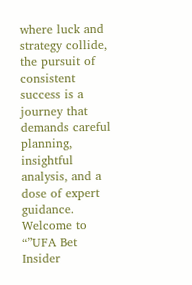where luck and strategy collide, the pursuit of consistent success is a journey that demands careful planning, insightful analysis, and a dose of expert guidance. Welcome to “”UFA Bet Insider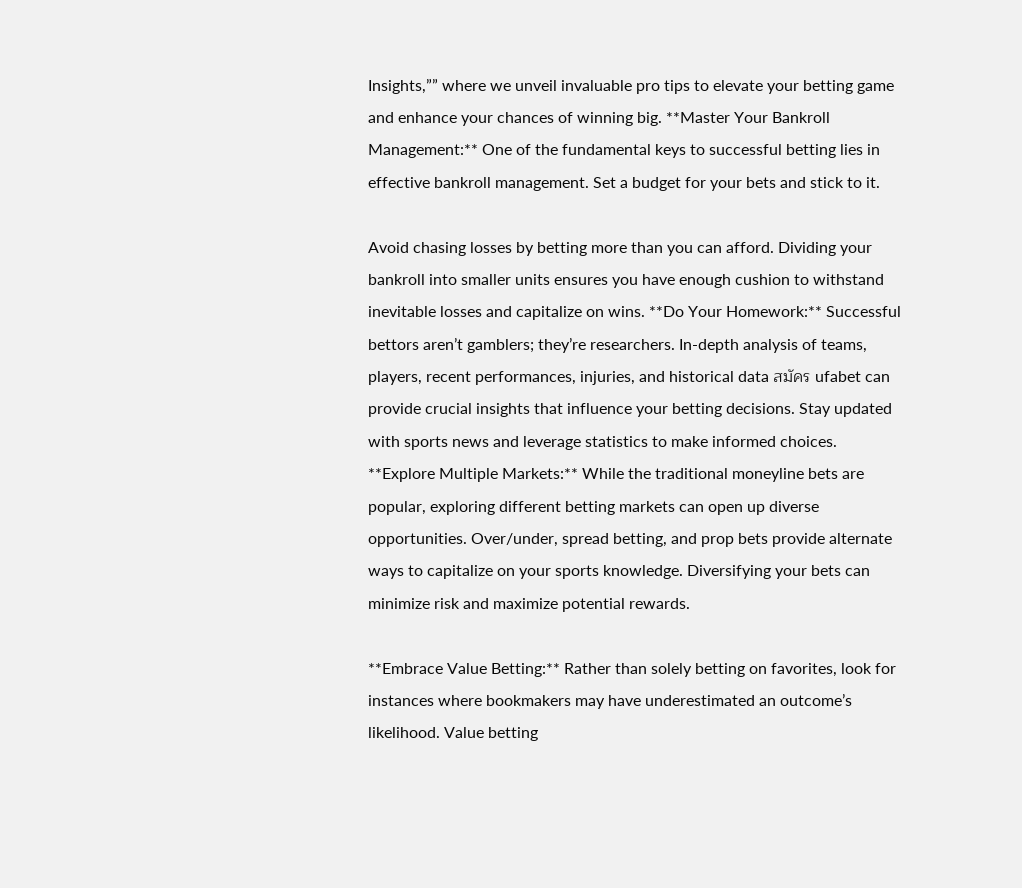Insights,”” where we unveil invaluable pro tips to elevate your betting game and enhance your chances of winning big. **Master Your Bankroll Management:** One of the fundamental keys to successful betting lies in effective bankroll management. Set a budget for your bets and stick to it.

Avoid chasing losses by betting more than you can afford. Dividing your bankroll into smaller units ensures you have enough cushion to withstand inevitable losses and capitalize on wins. **Do Your Homework:** Successful bettors aren’t gamblers; they’re researchers. In-depth analysis of teams, players, recent performances, injuries, and historical data สมัคร ufabet can provide crucial insights that influence your betting decisions. Stay updated with sports news and leverage statistics to make informed choices. **Explore Multiple Markets:** While the traditional moneyline bets are popular, exploring different betting markets can open up diverse opportunities. Over/under, spread betting, and prop bets provide alternate ways to capitalize on your sports knowledge. Diversifying your bets can minimize risk and maximize potential rewards.

**Embrace Value Betting:** Rather than solely betting on favorites, look for instances where bookmakers may have underestimated an outcome’s likelihood. Value betting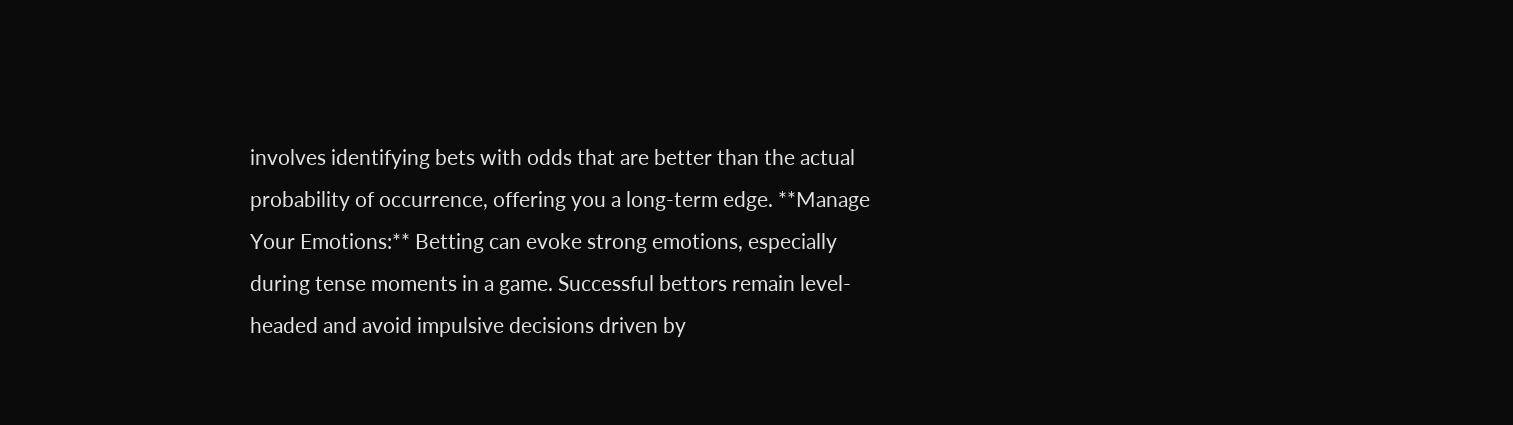involves identifying bets with odds that are better than the actual probability of occurrence, offering you a long-term edge. **Manage Your Emotions:** Betting can evoke strong emotions, especially during tense moments in a game. Successful bettors remain level-headed and avoid impulsive decisions driven by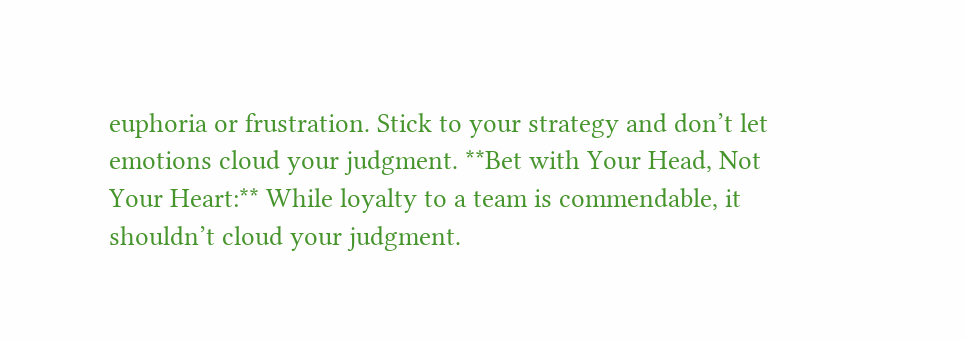euphoria or frustration. Stick to your strategy and don’t let emotions cloud your judgment. **Bet with Your Head, Not Your Heart:** While loyalty to a team is commendable, it shouldn’t cloud your judgment.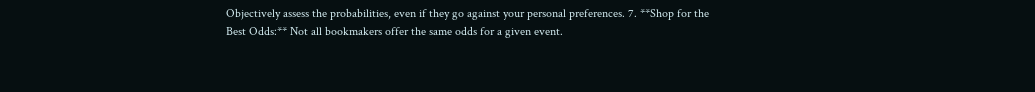Objectively assess the probabilities, even if they go against your personal preferences. 7. **Shop for the Best Odds:** Not all bookmakers offer the same odds for a given event.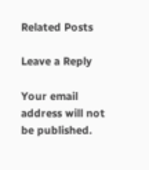Related Posts

Leave a Reply

Your email address will not be published.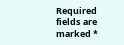Required fields are marked *